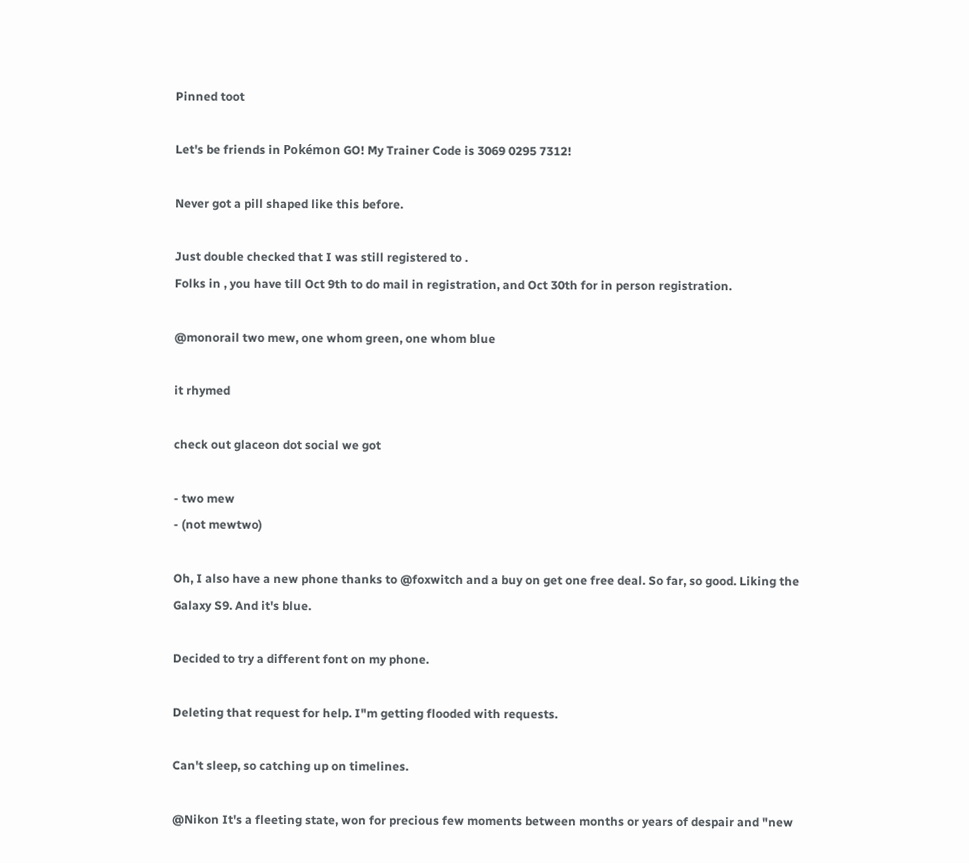Pinned toot

Let's be friends in Pokémon GO! My Trainer Code is 3069 0295 7312!

Never got a pill shaped like this before.

Just double checked that I was still registered to .
Folks in , you have till Oct 9th to do mail in registration, and Oct 30th for in person registration.

@monorail two mew, one whom green, one whom blue

it rhymed

check out glaceon dot social we got

- two mew
- (not mewtwo)

Oh, I also have a new phone thanks to @foxwitch and a buy on get one free deal. So far, so good. Liking the Galaxy S9. And it's blue.

Decided to try a different font on my phone.

Deleting that request for help. I"m getting flooded with requests.

Can't sleep, so catching up on timelines.

@Nikon It's a fleeting state, won for precious few moments between months or years of despair and "new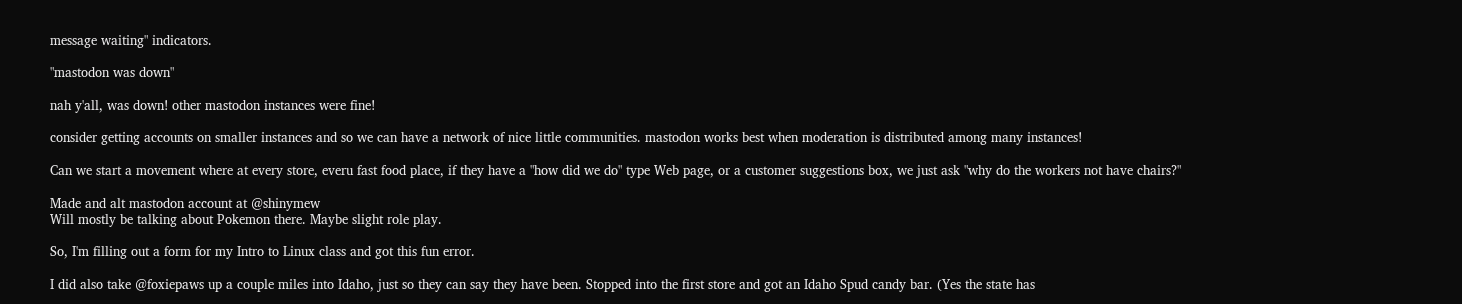message waiting" indicators.

"mastodon was down"

nah y'all, was down! other mastodon instances were fine!

consider getting accounts on smaller instances and so we can have a network of nice little communities. mastodon works best when moderation is distributed among many instances!

Can we start a movement where at every store, everu fast food place, if they have a "how did we do" type Web page, or a customer suggestions box, we just ask "why do the workers not have chairs?"

Made and alt mastodon account at @shinymew
Will mostly be talking about Pokemon there. Maybe slight role play.

So, I'm filling out a form for my Intro to Linux class and got this fun error.

I did also take @foxiepaws up a couple miles into Idaho, just so they can say they have been. Stopped into the first store and got an Idaho Spud candy bar. (Yes the state has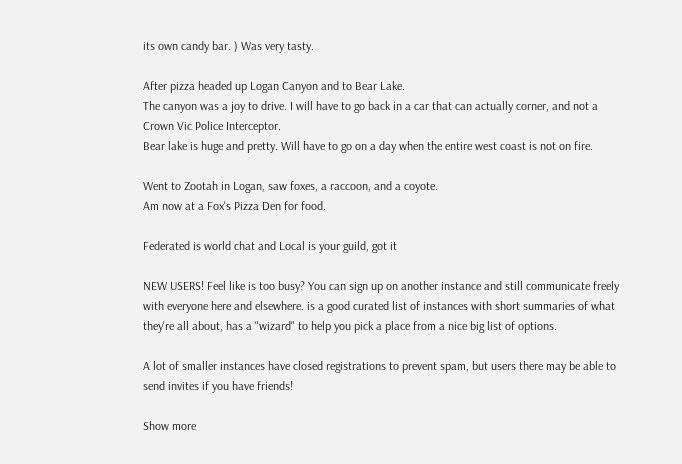its own candy bar. ) Was very tasty.

After pizza headed up Logan Canyon and to Bear Lake.
The canyon was a joy to drive. I will have to go back in a car that can actually corner, and not a Crown Vic Police Interceptor.
Bear lake is huge and pretty. Will have to go on a day when the entire west coast is not on fire.

Went to Zootah in Logan, saw foxes, a raccoon, and a coyote.
Am now at a Fox's Pizza Den for food.

Federated is world chat and Local is your guild, got it

NEW USERS! Feel like is too busy? You can sign up on another instance and still communicate freely with everyone here and elsewhere. is a good curated list of instances with short summaries of what they're all about, has a "wizard" to help you pick a place from a nice big list of options.

A lot of smaller instances have closed registrations to prevent spam, but users there may be able to send invites if you have friends!

Show more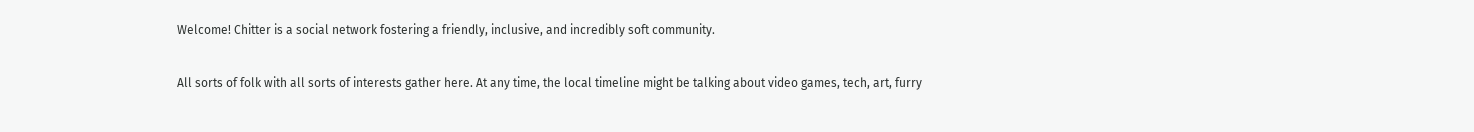Welcome! Chitter is a social network fostering a friendly, inclusive, and incredibly soft community.

All sorts of folk with all sorts of interests gather here. At any time, the local timeline might be talking about video games, tech, art, furry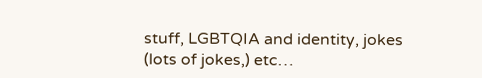stuff, LGBTQIA and identity, jokes (lots of jokes,) etc…